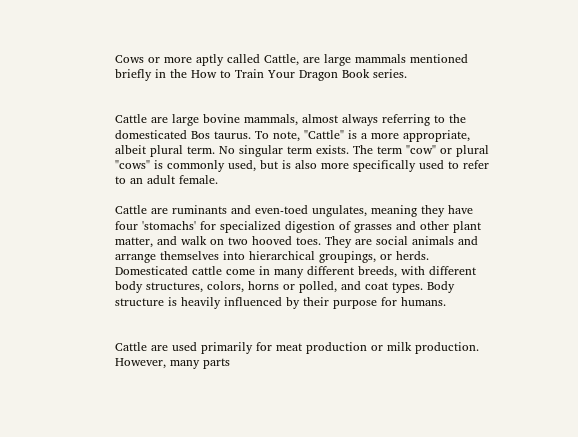Cows or more aptly called Cattle, are large mammals mentioned briefly in the How to Train Your Dragon Book series.


Cattle are large bovine mammals, almost always referring to the domesticated Bos taurus. To note, "Cattle" is a more appropriate, albeit plural term. No singular term exists. The term "cow" or plural "cows" is commonly used, but is also more specifically used to refer to an adult female.

Cattle are ruminants and even-toed ungulates, meaning they have four 'stomachs' for specialized digestion of grasses and other plant matter, and walk on two hooved toes. They are social animals and arrange themselves into hierarchical groupings, or herds. Domesticated cattle come in many different breeds, with different body structures, colors, horns or polled, and coat types. Body structure is heavily influenced by their purpose for humans.


Cattle are used primarily for meat production or milk production. However, many parts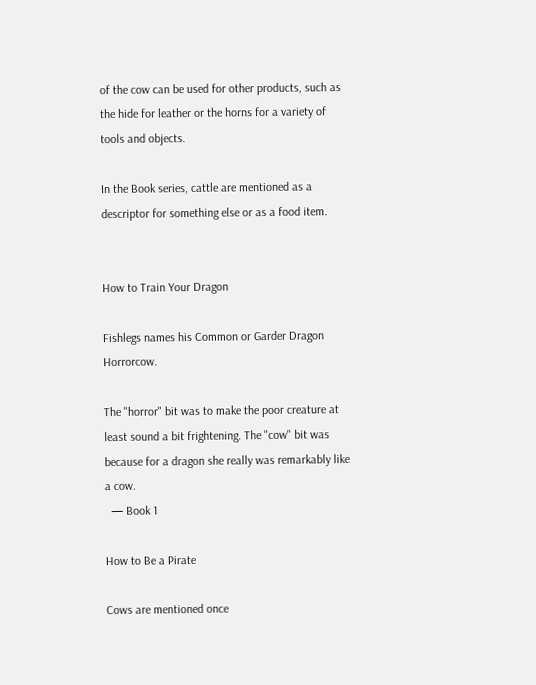of the cow can be used for other products, such as the hide for leather or the horns for a variety of tools and objects.

In the Book series, cattle are mentioned as a descriptor for something else or as a food item.


How to Train Your Dragon

Fishlegs names his Common or Garder Dragon Horrorcow.

The "horror" bit was to make the poor creature at least sound a bit frightening. The "cow" bit was because for a dragon she really was remarkably like a cow.
  — Book 1

How to Be a Pirate

Cows are mentioned once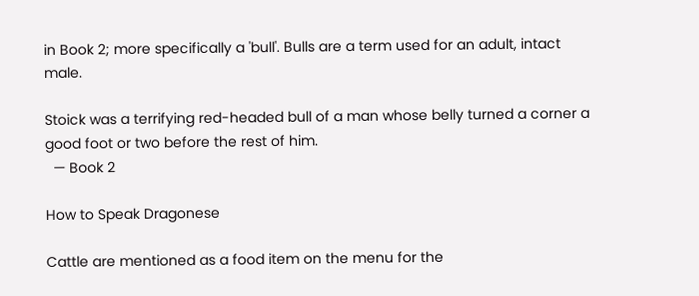in Book 2; more specifically a 'bull'. Bulls are a term used for an adult, intact male.

Stoick was a terrifying red-headed bull of a man whose belly turned a corner a good foot or two before the rest of him.
  — Book 2

How to Speak Dragonese

Cattle are mentioned as a food item on the menu for the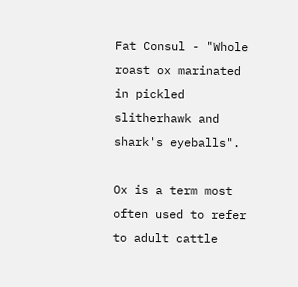Fat Consul - "Whole roast ox marinated in pickled slitherhawk and shark's eyeballs".

Ox is a term most often used to refer to adult cattle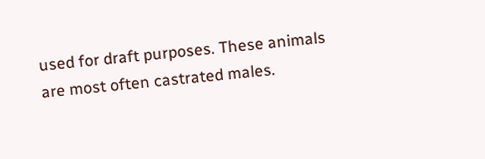used for draft purposes. These animals are most often castrated males.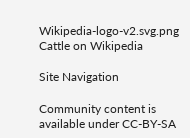Wikipedia-logo-v2.svg.png Cattle on Wikipedia

Site Navigation

Community content is available under CC-BY-SA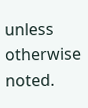unless otherwise noted.